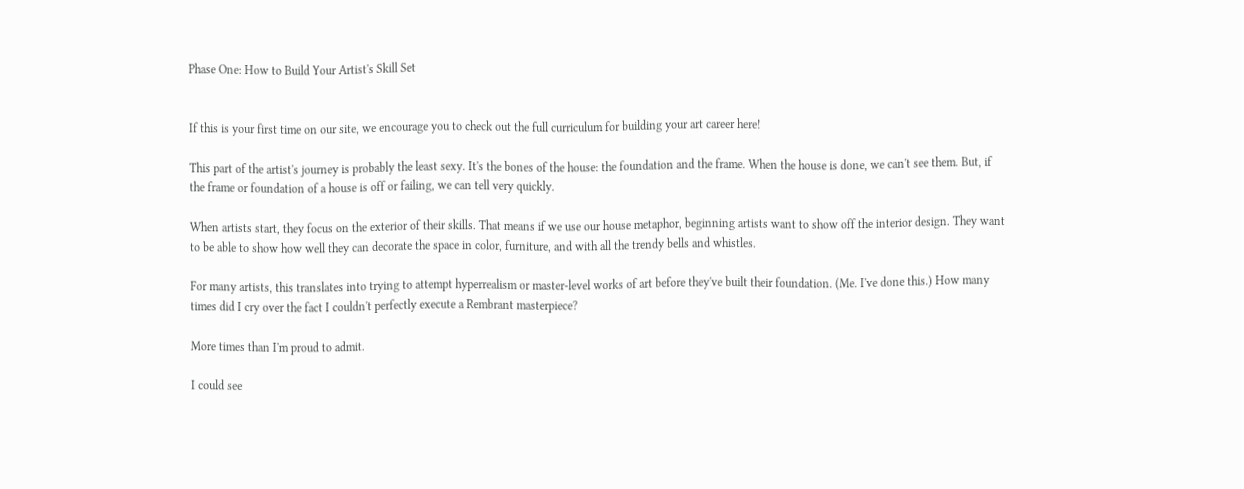Phase One: How to Build Your Artist's Skill Set


If this is your first time on our site, we encourage you to check out the full curriculum for building your art career here!

This part of the artist's journey is probably the least sexy. It's the bones of the house: the foundation and the frame. When the house is done, we can't see them. But, if the frame or foundation of a house is off or failing, we can tell very quickly.

When artists start, they focus on the exterior of their skills. That means if we use our house metaphor, beginning artists want to show off the interior design. They want to be able to show how well they can decorate the space in color, furniture, and with all the trendy bells and whistles.

For many artists, this translates into trying to attempt hyperrealism or master-level works of art before they've built their foundation. (Me. I've done this.) How many times did I cry over the fact I couldn't perfectly execute a Rembrant masterpiece?

More times than I'm proud to admit.

I could see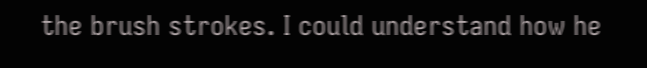the brush strokes. I could understand how he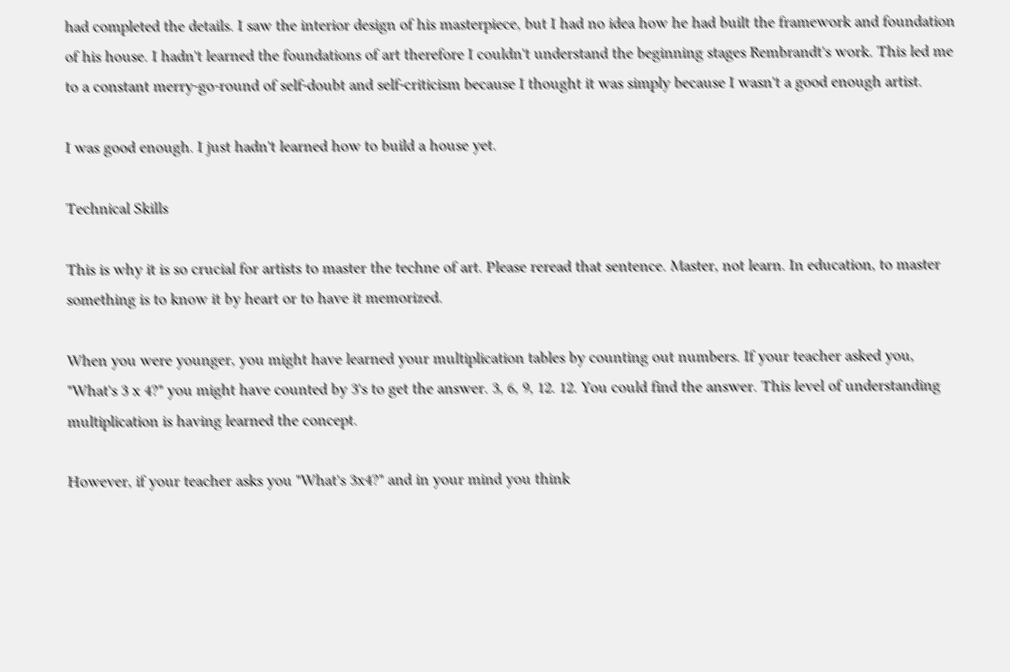had completed the details. I saw the interior design of his masterpiece, but I had no idea how he had built the framework and foundation of his house. I hadn't learned the foundations of art therefore I couldn't understand the beginning stages Rembrandt's work. This led me to a constant merry-go-round of self-doubt and self-criticism because I thought it was simply because I wasn't a good enough artist.

I was good enough. I just hadn't learned how to build a house yet.

Technical Skills

This is why it is so crucial for artists to master the techne of art. Please reread that sentence. Master, not learn. In education, to master something is to know it by heart or to have it memorized.

When you were younger, you might have learned your multiplication tables by counting out numbers. If your teacher asked you, "What's 3 x 4?" you might have counted by 3's to get the answer. 3, 6, 9, 12. 12. You could find the answer. This level of understanding multiplication is having learned the concept.

However, if your teacher asks you "What's 3x4?" and in your mind you think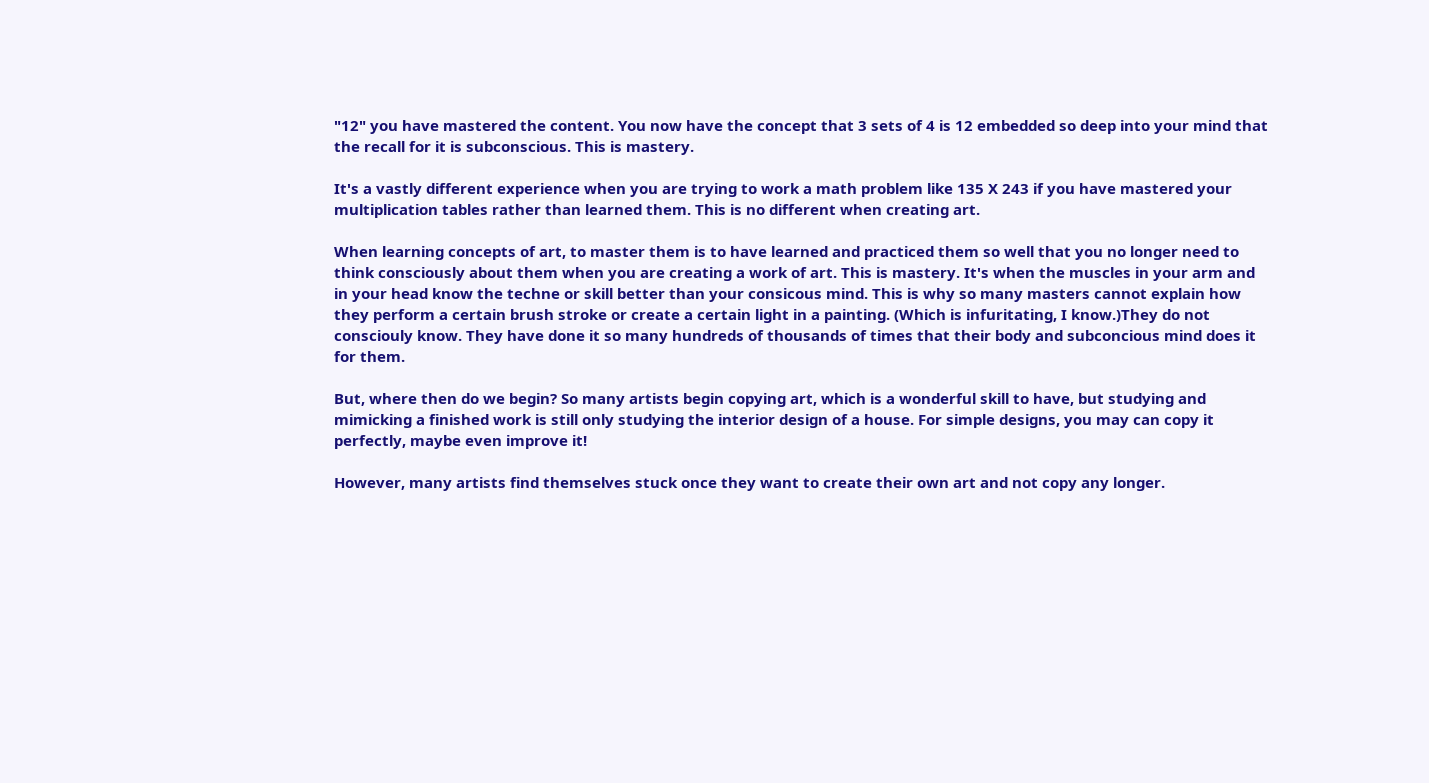"12" you have mastered the content. You now have the concept that 3 sets of 4 is 12 embedded so deep into your mind that the recall for it is subconscious. This is mastery.

It's a vastly different experience when you are trying to work a math problem like 135 X 243 if you have mastered your multiplication tables rather than learned them. This is no different when creating art.

When learning concepts of art, to master them is to have learned and practiced them so well that you no longer need to think consciously about them when you are creating a work of art. This is mastery. It's when the muscles in your arm and in your head know the techne or skill better than your consicous mind. This is why so many masters cannot explain how they perform a certain brush stroke or create a certain light in a painting. (Which is infuritating, I know.)They do not consciouly know. They have done it so many hundreds of thousands of times that their body and subconcious mind does it for them.

But, where then do we begin? So many artists begin copying art, which is a wonderful skill to have, but studying and mimicking a finished work is still only studying the interior design of a house. For simple designs, you may can copy it perfectly, maybe even improve it!

However, many artists find themselves stuck once they want to create their own art and not copy any longer.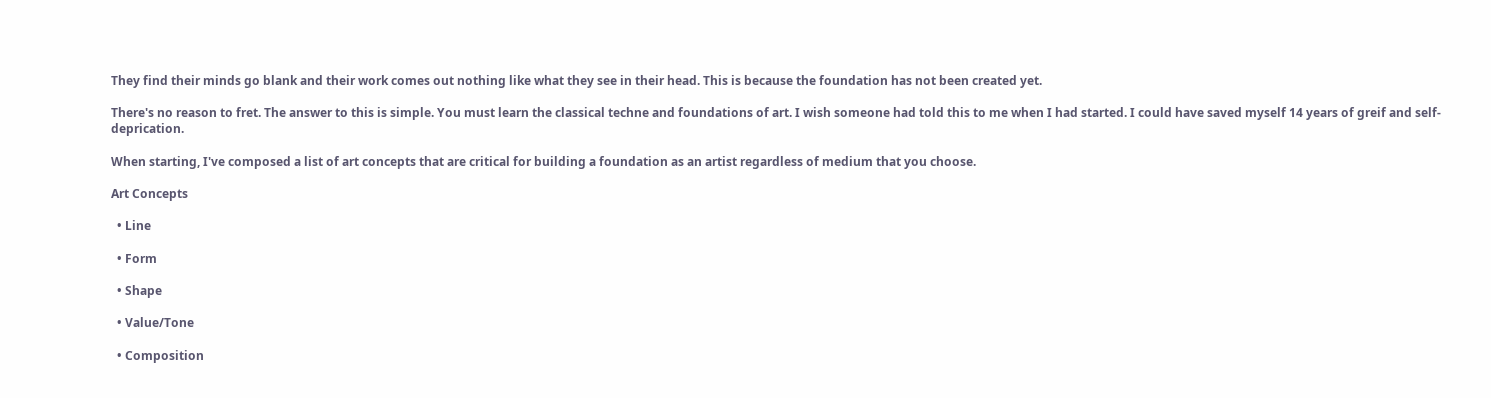They find their minds go blank and their work comes out nothing like what they see in their head. This is because the foundation has not been created yet.

There's no reason to fret. The answer to this is simple. You must learn the classical techne and foundations of art. I wish someone had told this to me when I had started. I could have saved myself 14 years of greif and self-deprication.

When starting, I've composed a list of art concepts that are critical for building a foundation as an artist regardless of medium that you choose.

Art Concepts

  • Line

  • Form

  • Shape

  • Value/Tone

  • Composition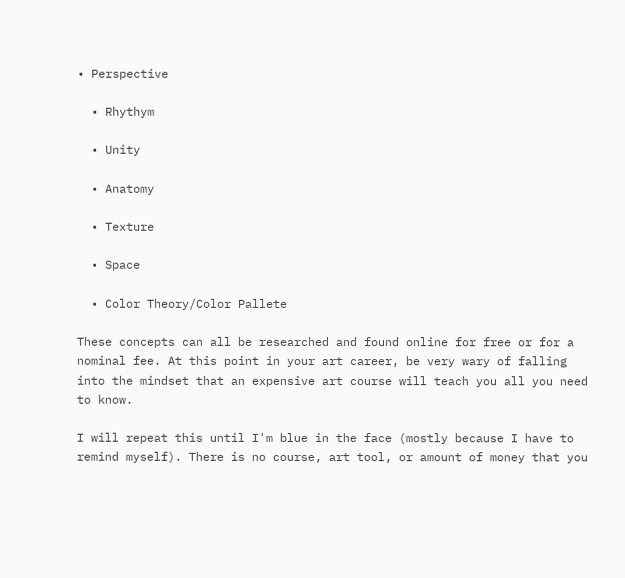• Perspective

  • Rhythym

  • Unity

  • Anatomy

  • Texture

  • Space

  • Color Theory/Color Pallete

These concepts can all be researched and found online for free or for a nominal fee. At this point in your art career, be very wary of falling into the mindset that an expensive art course will teach you all you need to know.

I will repeat this until I'm blue in the face (mostly because I have to remind myself). There is no course, art tool, or amount of money that you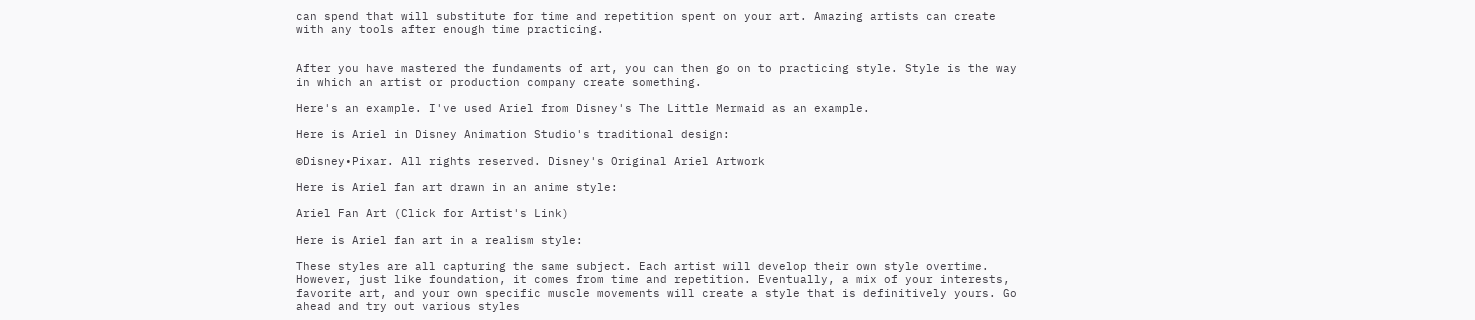can spend that will substitute for time and repetition spent on your art. Amazing artists can create with any tools after enough time practicing.


After you have mastered the fundaments of art, you can then go on to practicing style. Style is the way in which an artist or production company create something.

Here's an example. I've used Ariel from Disney's The Little Mermaid as an example.

Here is Ariel in Disney Animation Studio's traditional design:

©Disney•Pixar. All rights reserved. Disney's Original Ariel Artwork

Here is Ariel fan art drawn in an anime style:

Ariel Fan Art (Click for Artist's Link)

Here is Ariel fan art in a realism style:

These styles are all capturing the same subject. Each artist will develop their own style overtime. However, just like foundation, it comes from time and repetition. Eventually, a mix of your interests, favorite art, and your own specific muscle movements will create a style that is definitively yours. Go ahead and try out various styles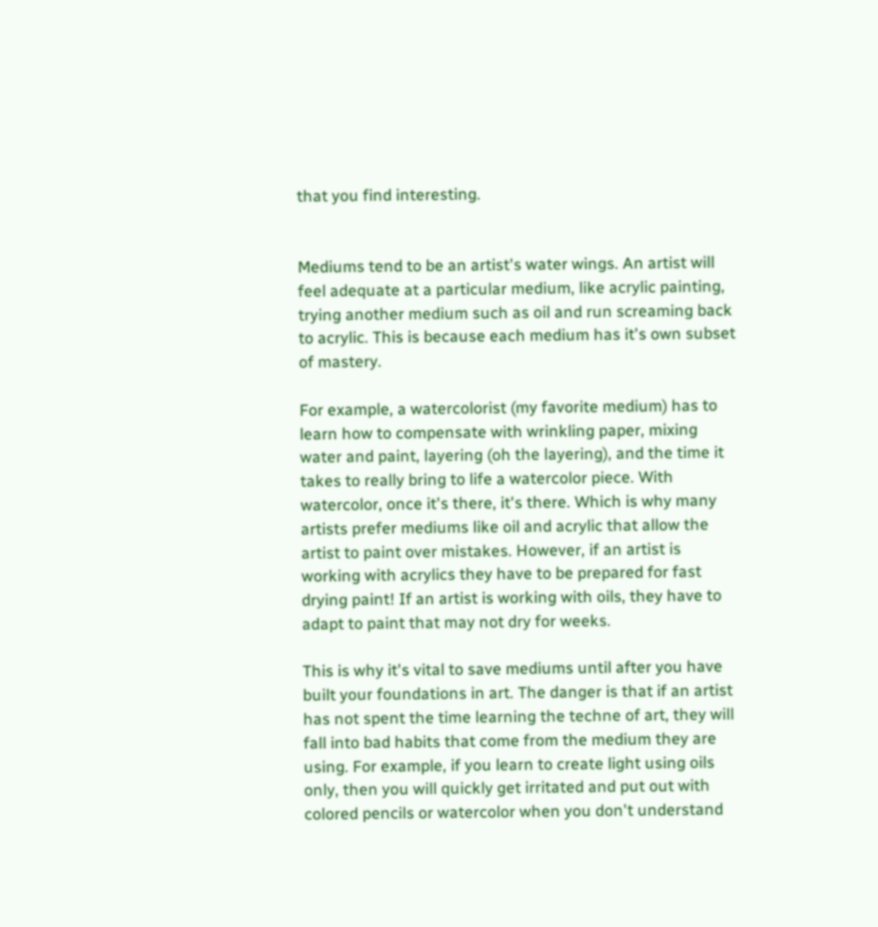that you find interesting.


Mediums tend to be an artist's water wings. An artist will feel adequate at a particular medium, like acrylic painting, trying another medium such as oil and run screaming back to acrylic. This is because each medium has it's own subset of mastery.

For example, a watercolorist (my favorite medium) has to learn how to compensate with wrinkling paper, mixing water and paint, layering (oh the layering), and the time it takes to really bring to life a watercolor piece. With watercolor, once it's there, it's there. Which is why many artists prefer mediums like oil and acrylic that allow the artist to paint over mistakes. However, if an artist is working with acrylics they have to be prepared for fast drying paint! If an artist is working with oils, they have to adapt to paint that may not dry for weeks.

This is why it's vital to save mediums until after you have built your foundations in art. The danger is that if an artist has not spent the time learning the techne of art, they will fall into bad habits that come from the medium they are using. For example, if you learn to create light using oils only, then you will quickly get irritated and put out with colored pencils or watercolor when you don't understand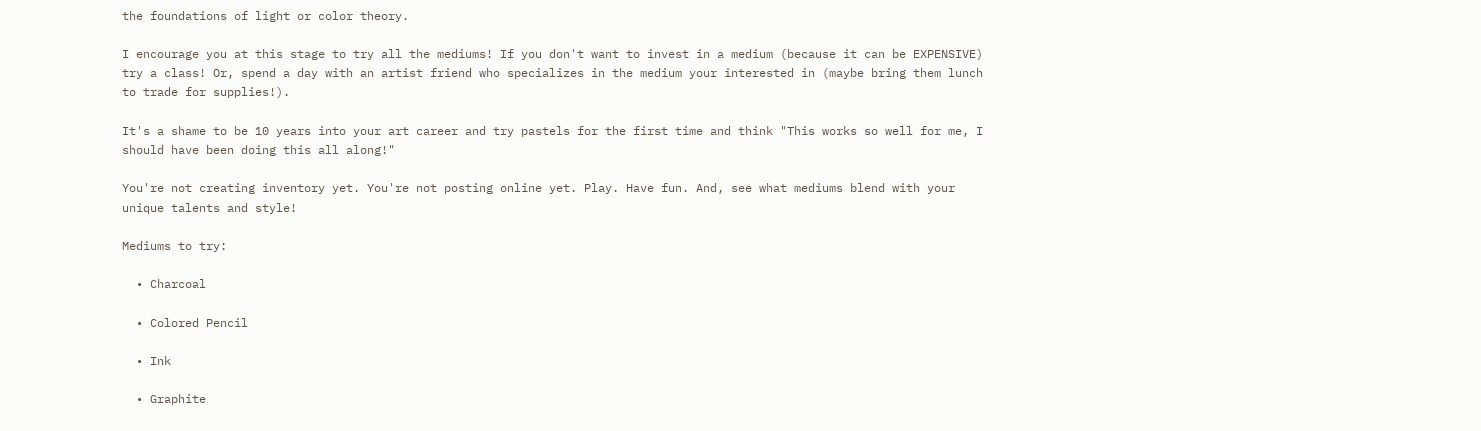the foundations of light or color theory.

I encourage you at this stage to try all the mediums! If you don't want to invest in a medium (because it can be EXPENSIVE) try a class! Or, spend a day with an artist friend who specializes in the medium your interested in (maybe bring them lunch to trade for supplies!).

It's a shame to be 10 years into your art career and try pastels for the first time and think "This works so well for me, I should have been doing this all along!"

You're not creating inventory yet. You're not posting online yet. Play. Have fun. And, see what mediums blend with your unique talents and style!

Mediums to try:

  • Charcoal

  • Colored Pencil

  • Ink

  • Graphite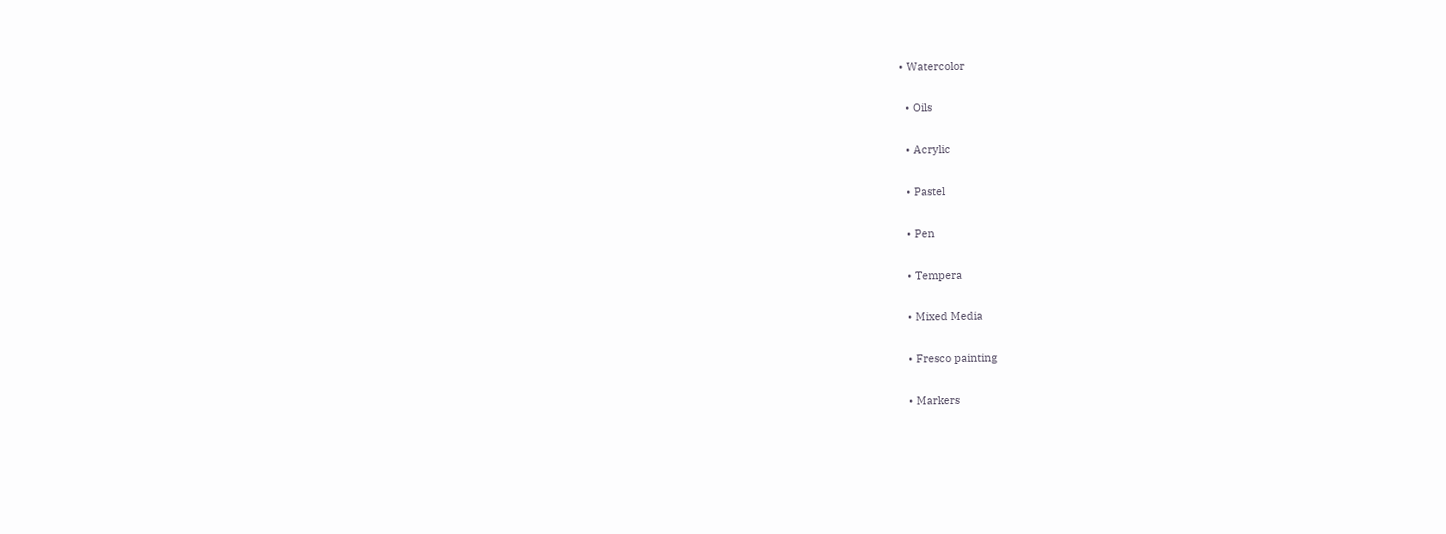• Watercolor

  • Oils

  • Acrylic

  • Pastel

  • Pen

  • Tempera

  • Mixed Media

  • Fresco painting

  • Markers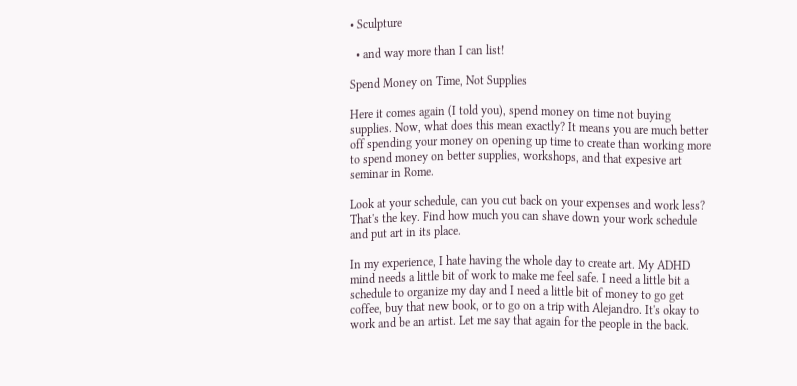• Sculpture

  • and way more than I can list!

Spend Money on Time, Not Supplies

Here it comes again (I told you), spend money on time not buying supplies. Now, what does this mean exactly? It means you are much better off spending your money on opening up time to create than working more to spend money on better supplies, workshops, and that expesive art seminar in Rome.

Look at your schedule, can you cut back on your expenses and work less? That's the key. Find how much you can shave down your work schedule and put art in its place.

In my experience, I hate having the whole day to create art. My ADHD mind needs a little bit of work to make me feel safe. I need a little bit a schedule to organize my day and I need a little bit of money to go get coffee, buy that new book, or to go on a trip with Alejandro. It's okay to work and be an artist. Let me say that again for the people in the back.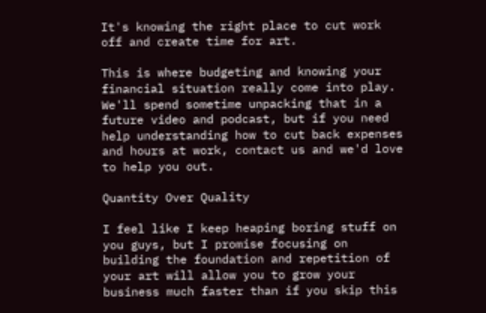It's knowing the right place to cut work off and create time for art.

This is where budgeting and knowing your financial situation really come into play. We'll spend sometime unpacking that in a future video and podcast, but if you need help understanding how to cut back expenses and hours at work, contact us and we'd love to help you out.

Quantity Over Quality

I feel like I keep heaping boring stuff on you guys, but I promise focusing on building the foundation and repetition of your art will allow you to grow your business much faster than if you skip this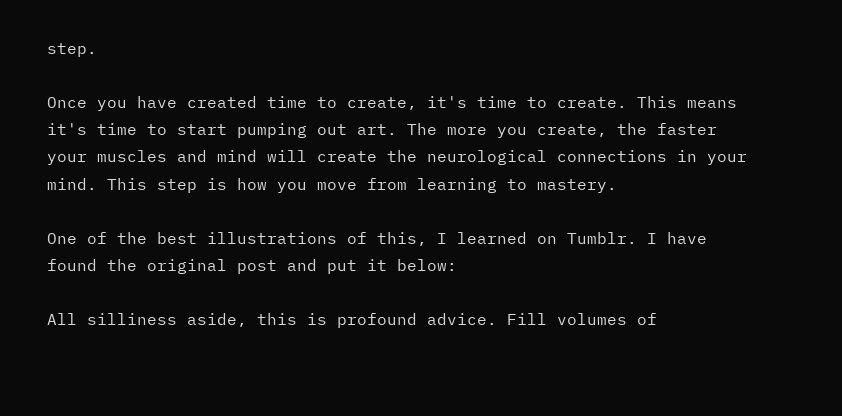step.

Once you have created time to create, it's time to create. This means it's time to start pumping out art. The more you create, the faster your muscles and mind will create the neurological connections in your mind. This step is how you move from learning to mastery.

One of the best illustrations of this, I learned on Tumblr. I have found the original post and put it below:

All silliness aside, this is profound advice. Fill volumes of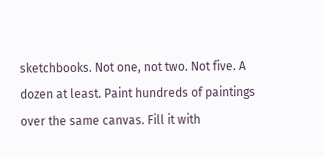sketchbooks. Not one, not two. Not five. A dozen at least. Paint hundreds of paintings over the same canvas. Fill it with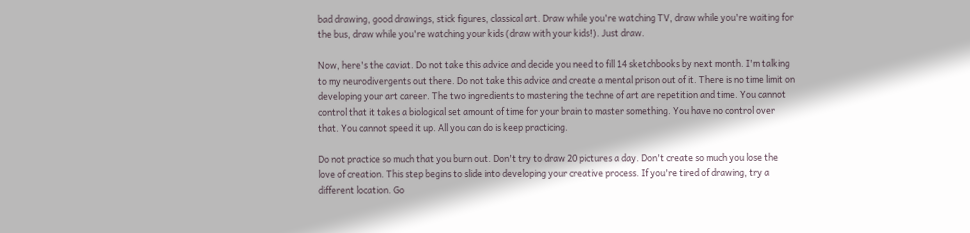bad drawing, good drawings, stick figures, classical art. Draw while you're watching TV, draw while you're waiting for the bus, draw while you're watching your kids (draw with your kids!). Just draw.

Now, here's the caviat. Do not take this advice and decide you need to fill 14 sketchbooks by next month. I'm talking to my neurodivergents out there. Do not take this advice and create a mental prison out of it. There is no time limit on developing your art career. The two ingredients to mastering the techne of art are repetition and time. You cannot control that it takes a biological set amount of time for your brain to master something. You have no control over that. You cannot speed it up. All you can do is keep practicing.

Do not practice so much that you burn out. Don't try to draw 20 pictures a day. Don't create so much you lose the love of creation. This step begins to slide into developing your creative process. If you're tired of drawing, try a different location. Go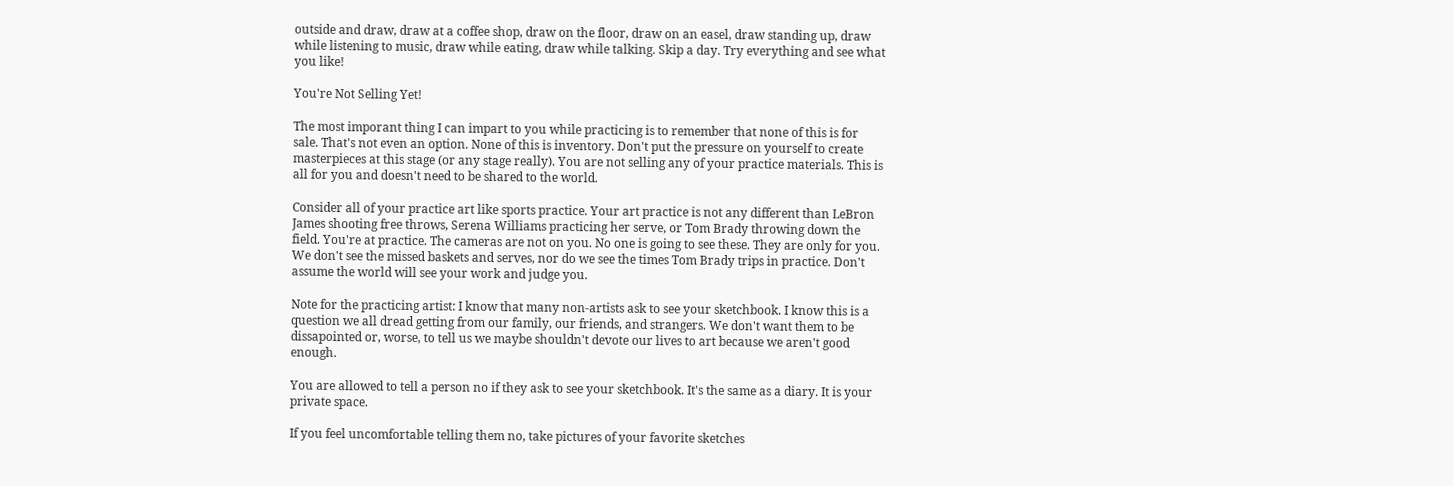outside and draw, draw at a coffee shop, draw on the floor, draw on an easel, draw standing up, draw while listening to music, draw while eating, draw while talking. Skip a day. Try everything and see what you like!

You're Not Selling Yet!

The most imporant thing I can impart to you while practicing is to remember that none of this is for sale. That's not even an option. None of this is inventory. Don't put the pressure on yourself to create masterpieces at this stage (or any stage really). You are not selling any of your practice materials. This is all for you and doesn't need to be shared to the world.

Consider all of your practice art like sports practice. Your art practice is not any different than LeBron James shooting free throws, Serena Williams practicing her serve, or Tom Brady throwing down the field. You're at practice. The cameras are not on you. No one is going to see these. They are only for you. We don't see the missed baskets and serves, nor do we see the times Tom Brady trips in practice. Don't assume the world will see your work and judge you.

Note for the practicing artist: I know that many non-artists ask to see your sketchbook. I know this is a question we all dread getting from our family, our friends, and strangers. We don't want them to be dissapointed or, worse, to tell us we maybe shouldn't devote our lives to art because we aren't good enough.

You are allowed to tell a person no if they ask to see your sketchbook. It's the same as a diary. It is your private space.

If you feel uncomfortable telling them no, take pictures of your favorite sketches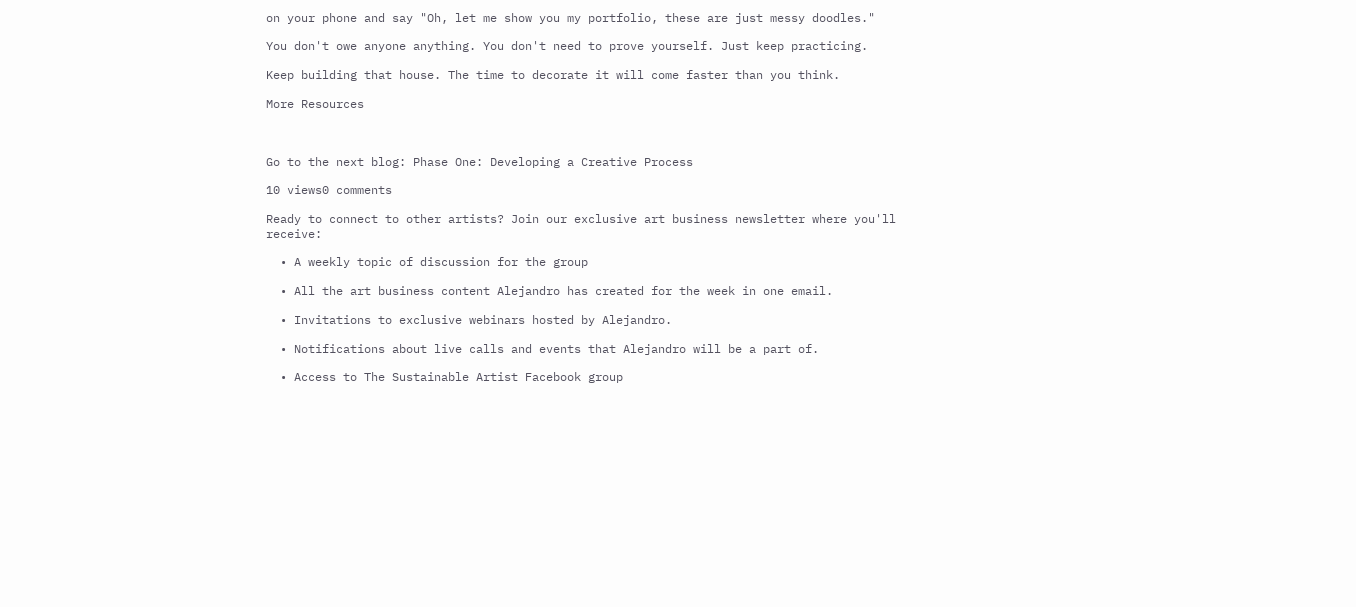on your phone and say "Oh, let me show you my portfolio, these are just messy doodles."

You don't owe anyone anything. You don't need to prove yourself. Just keep practicing.

Keep building that house. The time to decorate it will come faster than you think.

More Resources



Go to the next blog: Phase One: Developing a Creative Process

10 views0 comments

Ready to connect to other artists? Join our exclusive art business newsletter where you'll receive:

  • A weekly topic of discussion for the group

  • All the art business content Alejandro has created for the week in one email.

  • Invitations to exclusive webinars hosted by Alejandro.

  • Notifications about live calls and events that Alejandro will be a part of.

  • Access to The Sustainable Artist Facebook group